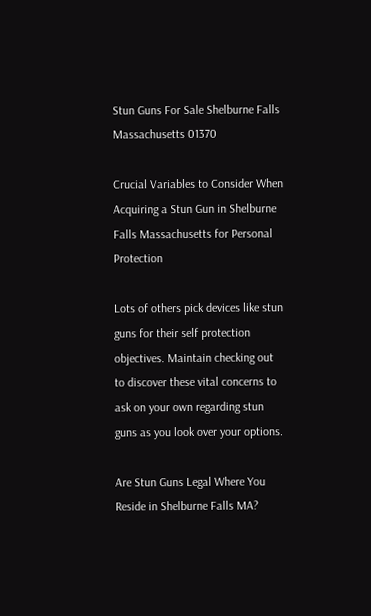Stun Guns For Sale Shelburne Falls Massachusetts 01370

Crucial Variables to Consider When Acquiring a Stun Gun in Shelburne Falls Massachusetts for Personal Protection

Lots of others pick devices like stun guns for their self protection objectives. Maintain checking out to discover these vital concerns to ask on your own regarding stun guns as you look over your options.

Are Stun Guns Legal Where You Reside in Shelburne Falls MA?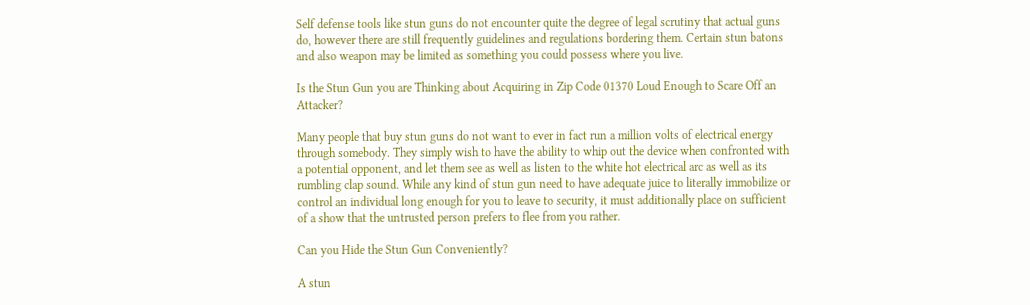Self defense tools like stun guns do not encounter quite the degree of legal scrutiny that actual guns do, however there are still frequently guidelines and regulations bordering them. Certain stun batons and also weapon may be limited as something you could possess where you live.

Is the Stun Gun you are Thinking about Acquiring in Zip Code 01370 Loud Enough to Scare Off an Attacker?

Many people that buy stun guns do not want to ever in fact run a million volts of electrical energy through somebody. They simply wish to have the ability to whip out the device when confronted with a potential opponent, and let them see as well as listen to the white hot electrical arc as well as its rumbling clap sound. While any kind of stun gun need to have adequate juice to literally immobilize or control an individual long enough for you to leave to security, it must additionally place on sufficient of a show that the untrusted person prefers to flee from you rather.

Can you Hide the Stun Gun Conveniently?

A stun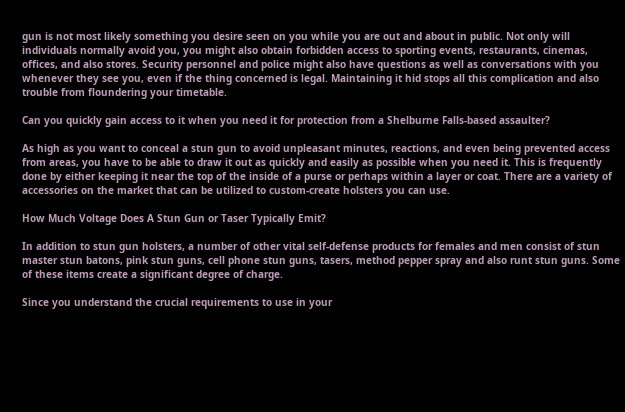gun is not most likely something you desire seen on you while you are out and about in public. Not only will individuals normally avoid you, you might also obtain forbidden access to sporting events, restaurants, cinemas, offices, and also stores. Security personnel and police might also have questions as well as conversations with you whenever they see you, even if the thing concerned is legal. Maintaining it hid stops all this complication and also trouble from floundering your timetable.

Can you quickly gain access to it when you need it for protection from a Shelburne Falls-based assaulter?

As high as you want to conceal a stun gun to avoid unpleasant minutes, reactions, and even being prevented access from areas, you have to be able to draw it out as quickly and easily as possible when you need it. This is frequently done by either keeping it near the top of the inside of a purse or perhaps within a layer or coat. There are a variety of accessories on the market that can be utilized to custom-create holsters you can use.

How Much Voltage Does A Stun Gun or Taser Typically Emit?

In addition to stun gun holsters, a number of other vital self-defense products for females and men consist of stun master stun batons, pink stun guns, cell phone stun guns, tasers, method pepper spray and also runt stun guns. Some of these items create a significant degree of charge.

Since you understand the crucial requirements to use in your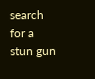search for a stun gun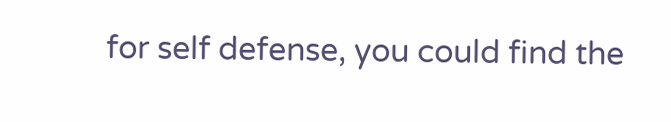for self defense, you could find the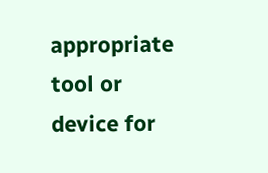appropriate tool or device for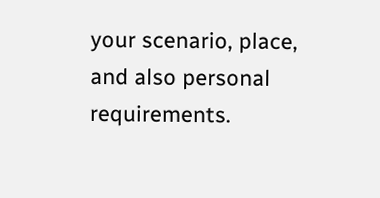your scenario, place, and also personal requirements.